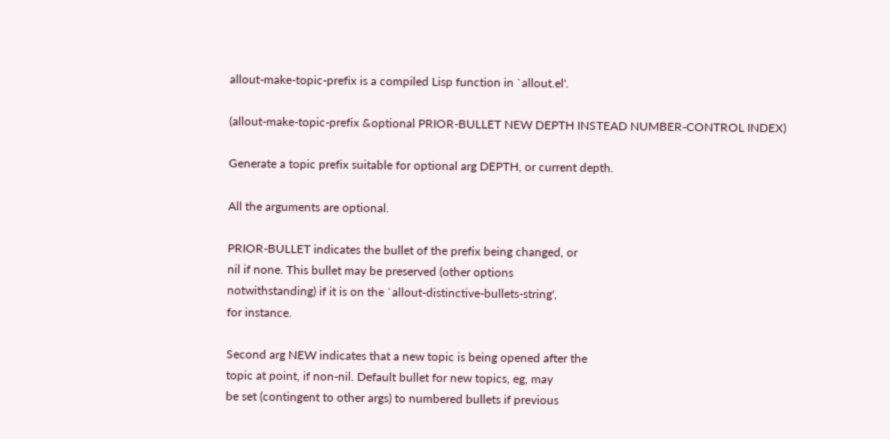allout-make-topic-prefix is a compiled Lisp function in `allout.el'.

(allout-make-topic-prefix &optional PRIOR-BULLET NEW DEPTH INSTEAD NUMBER-CONTROL INDEX)

Generate a topic prefix suitable for optional arg DEPTH, or current depth.

All the arguments are optional.

PRIOR-BULLET indicates the bullet of the prefix being changed, or
nil if none. This bullet may be preserved (other options
notwithstanding) if it is on the `allout-distinctive-bullets-string',
for instance.

Second arg NEW indicates that a new topic is being opened after the
topic at point, if non-nil. Default bullet for new topics, eg, may
be set (contingent to other args) to numbered bullets if previous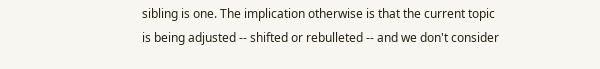sibling is one. The implication otherwise is that the current topic
is being adjusted -- shifted or rebulleted -- and we don't consider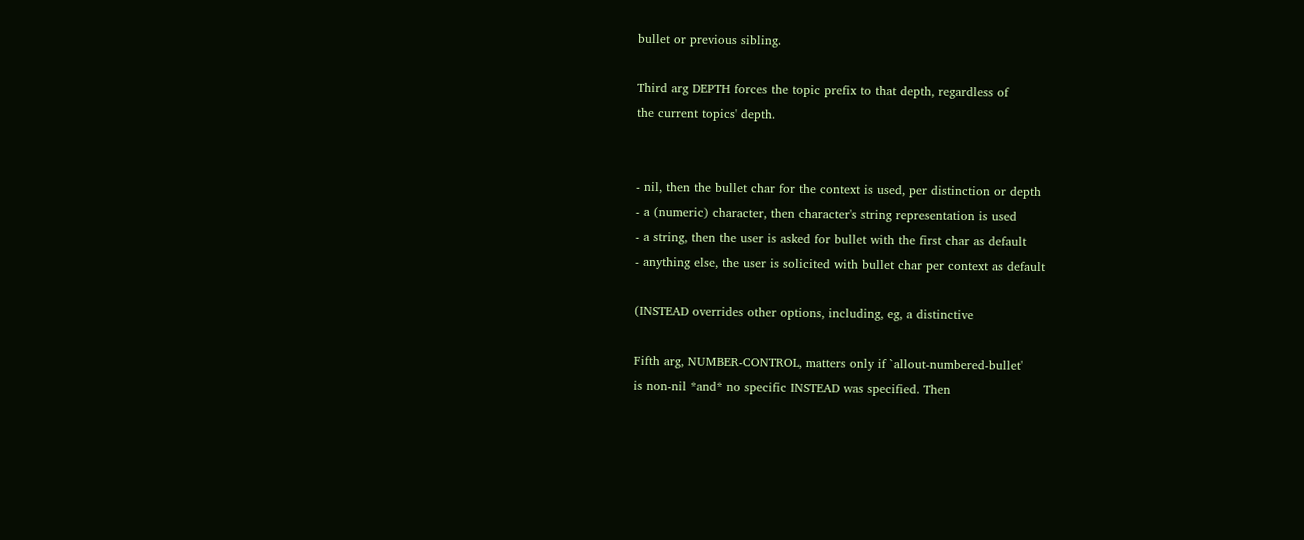bullet or previous sibling.

Third arg DEPTH forces the topic prefix to that depth, regardless of
the current topics' depth.


- nil, then the bullet char for the context is used, per distinction or depth
- a (numeric) character, then character's string representation is used
- a string, then the user is asked for bullet with the first char as default
- anything else, the user is solicited with bullet char per context as default

(INSTEAD overrides other options, including, eg, a distinctive

Fifth arg, NUMBER-CONTROL, matters only if `allout-numbered-bullet'
is non-nil *and* no specific INSTEAD was specified. Then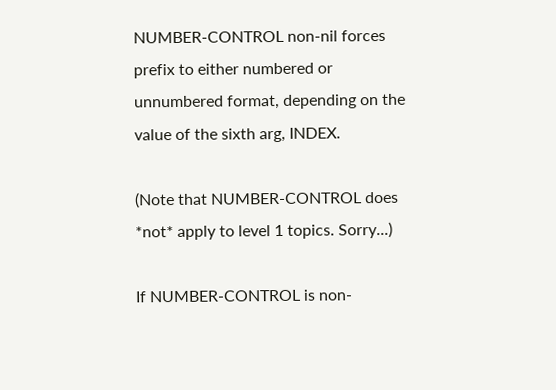NUMBER-CONTROL non-nil forces prefix to either numbered or
unnumbered format, depending on the value of the sixth arg, INDEX.

(Note that NUMBER-CONTROL does *not* apply to level 1 topics. Sorry...)

If NUMBER-CONTROL is non-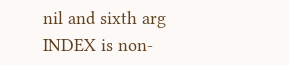nil and sixth arg INDEX is non-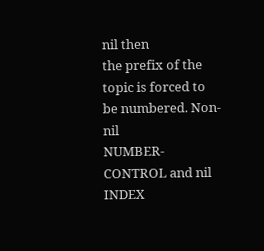nil then
the prefix of the topic is forced to be numbered. Non-nil
NUMBER-CONTROL and nil INDEX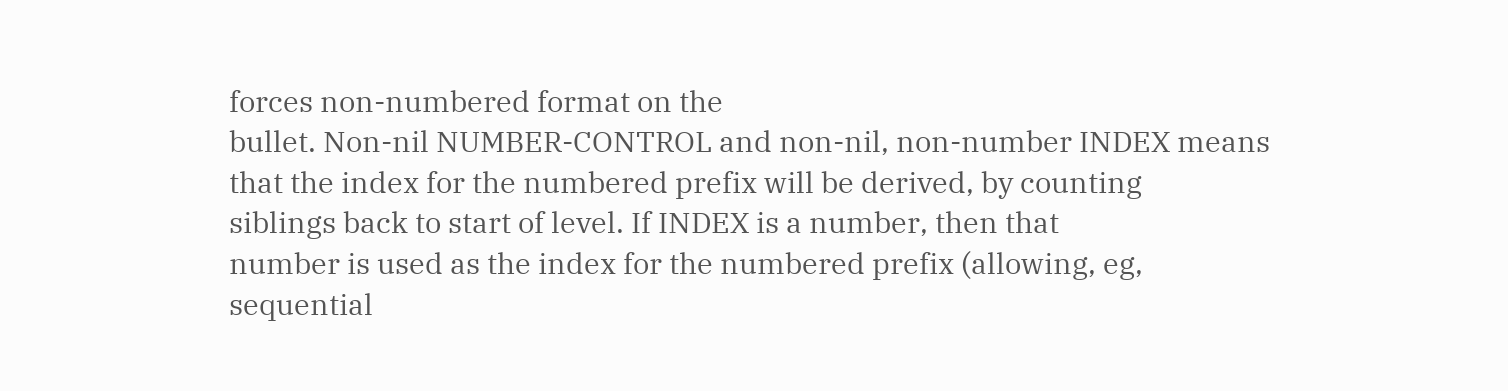forces non-numbered format on the
bullet. Non-nil NUMBER-CONTROL and non-nil, non-number INDEX means
that the index for the numbered prefix will be derived, by counting
siblings back to start of level. If INDEX is a number, then that
number is used as the index for the numbered prefix (allowing, eg,
sequential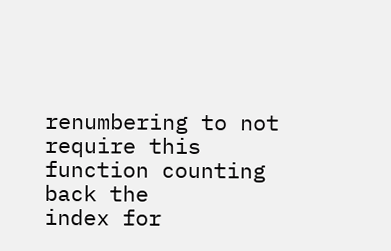renumbering to not require this function counting back the
index for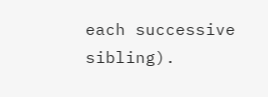each successive sibling).